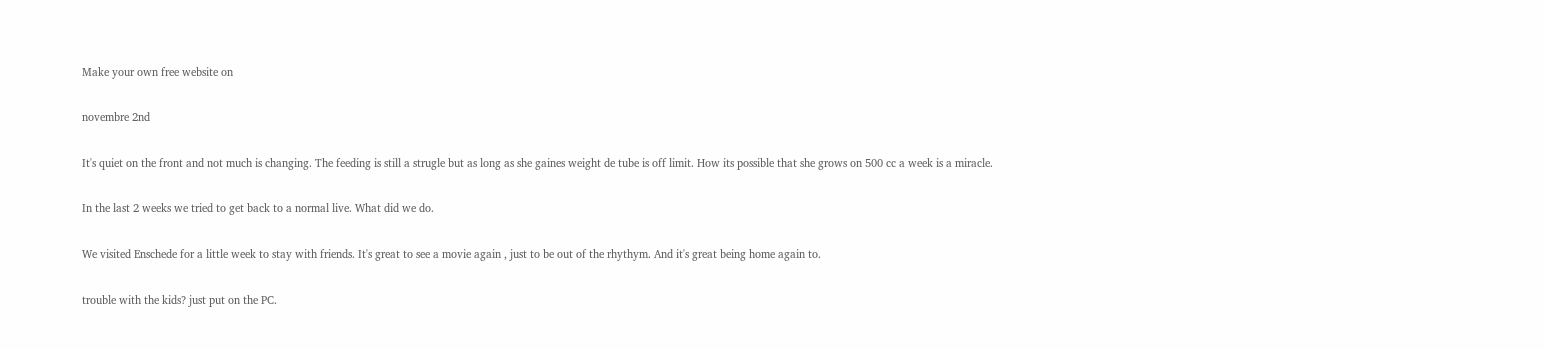Make your own free website on

novembre 2nd

It's quiet on the front and not much is changing. The feeding is still a strugle but as long as she gaines weight de tube is off limit. How its possible that she grows on 500 cc a week is a miracle.

In the last 2 weeks we tried to get back to a normal live. What did we do.

We visited Enschede for a little week to stay with friends. It's great to see a movie again , just to be out of the rhythym. And it's great being home again to.

trouble with the kids? just put on the PC.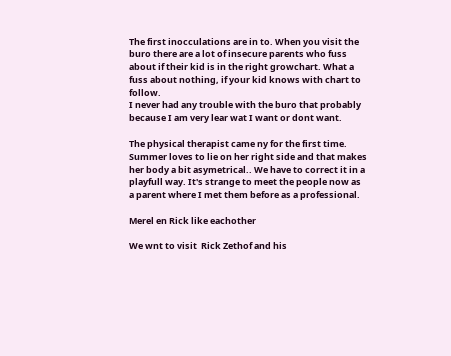The first inocculations are in to. When you visit the buro there are a lot of insecure parents who fuss about if their kid is in the right growchart. What a fuss about nothing, if your kid knows with chart to follow.
I never had any trouble with the buro that probably because I am very lear wat I want or dont want.

The physical therapist came ny for the first time. Summer loves to lie on her right side and that makes her body a bit asymetrical.. We have to correct it in a playfull way. It's strange to meet the people now as a parent where I met them before as a professional.

Merel en Rick like eachother

We wnt to visit  Rick Zethof and his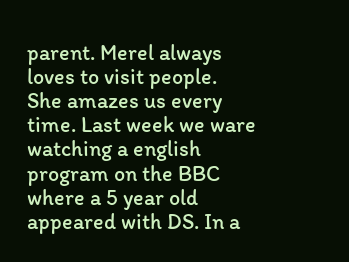parent. Merel always loves to visit people. She amazes us every time. Last week we ware watching a english program on the BBC where a 5 year old appeared with DS. In a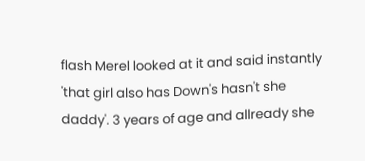flash Merel looked at it and said instantly 'that girl also has Down's hasn't she daddy'. 3 years of age and allready she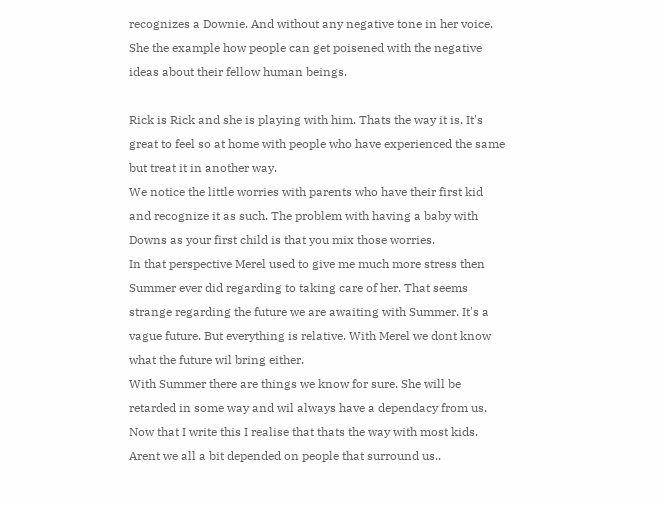recognizes a Downie. And without any negative tone in her voice. She the example how people can get poisened with the negative ideas about their fellow human beings.

Rick is Rick and she is playing with him. Thats the way it is. It's great to feel so at home with people who have experienced the same but treat it in another way.
We notice the little worries with parents who have their first kid and recognize it as such. The problem with having a baby with Downs as your first child is that you mix those worries.
In that perspective Merel used to give me much more stress then Summer ever did regarding to taking care of her. That seems strange regarding the future we are awaiting with Summer. It's a vague future. But everything is relative. With Merel we dont know what the future wil bring either.
With Summer there are things we know for sure. She will be retarded in some way and wil always have a dependacy from us.
Now that I write this I realise that thats the way with most kids. Arent we all a bit depended on people that surround us..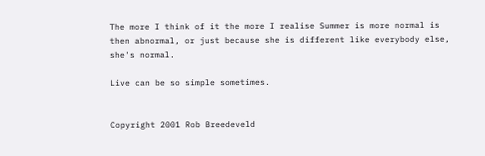The more I think of it the more I realise Summer is more normal is then abnormal, or just because she is different like everybody else, she's normal.

Live can be so simple sometimes.


Copyright 2001 Rob Breedeveld